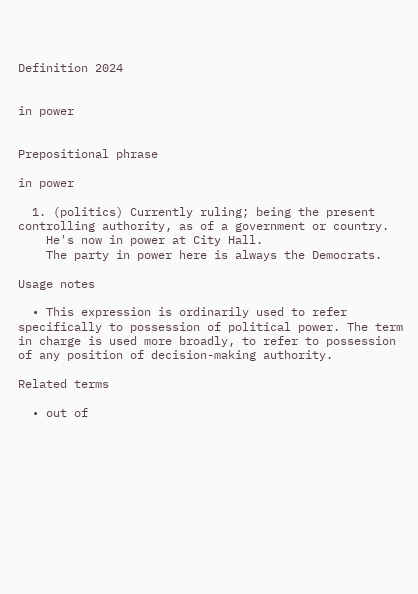Definition 2024


in power


Prepositional phrase

in power

  1. (politics) Currently ruling; being the present controlling authority, as of a government or country.
    He's now in power at City Hall.
    The party in power here is always the Democrats.

Usage notes

  • This expression is ordinarily used to refer specifically to possession of political power. The term in charge is used more broadly, to refer to possession of any position of decision-making authority.

Related terms

  • out of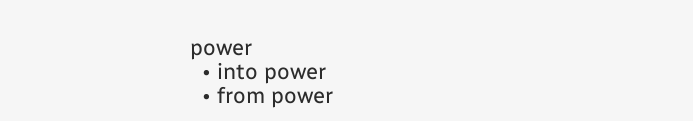power
  • into power
  • from power